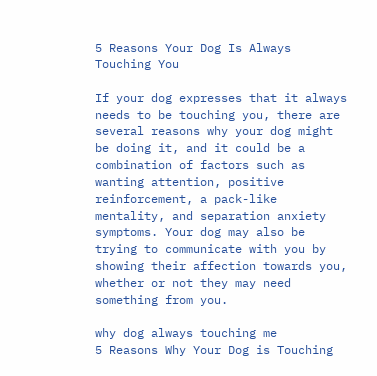5 Reasons Your Dog Is Always Touching You

If your dog expresses that it always needs to be touching you, there are several reasons why your dog might be doing it, and it could be a combination of factors such as wanting attention, positive reinforcement, a pack-like mentality, and separation anxiety symptoms. Your dog may also be trying to communicate with you by showing their affection towards you, whether or not they may need something from you.

why dog always touching me
5 Reasons Why Your Dog is Touching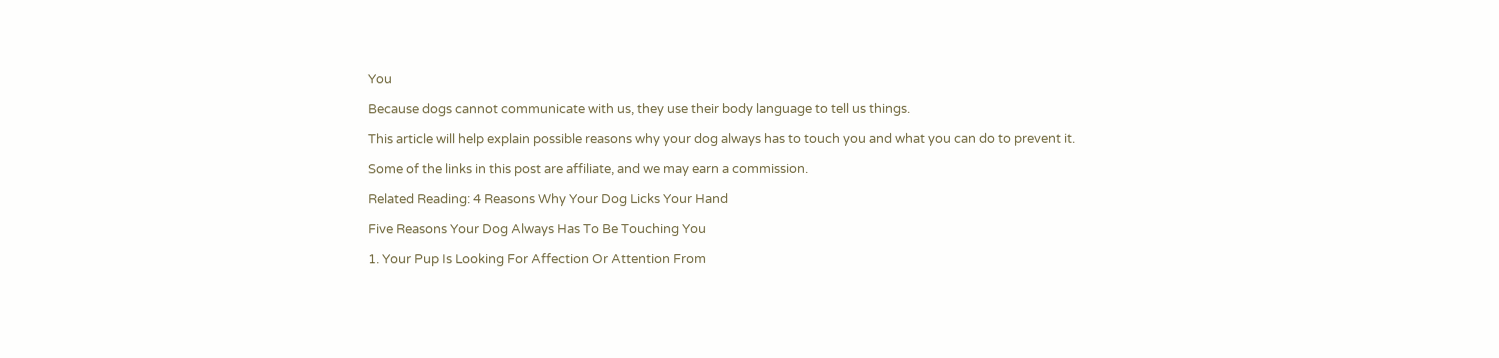You

Because dogs cannot communicate with us, they use their body language to tell us things.

This article will help explain possible reasons why your dog always has to touch you and what you can do to prevent it.

Some of the links in this post are affiliate, and we may earn a commission.

Related Reading: 4 Reasons Why Your Dog Licks Your Hand

Five Reasons Your Dog Always Has To Be Touching You

1. Your Pup Is Looking For Affection Or Attention From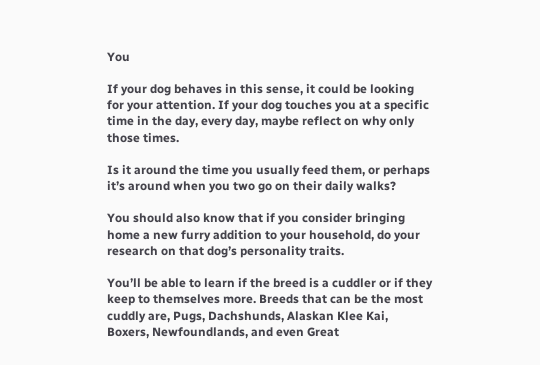You

If your dog behaves in this sense, it could be looking for your attention. If your dog touches you at a specific time in the day, every day, maybe reflect on why only those times.

Is it around the time you usually feed them, or perhaps it’s around when you two go on their daily walks?

You should also know that if you consider bringing home a new furry addition to your household, do your research on that dog’s personality traits.

You’ll be able to learn if the breed is a cuddler or if they keep to themselves more. Breeds that can be the most cuddly are, Pugs, Dachshunds, Alaskan Klee Kai, Boxers, Newfoundlands, and even Great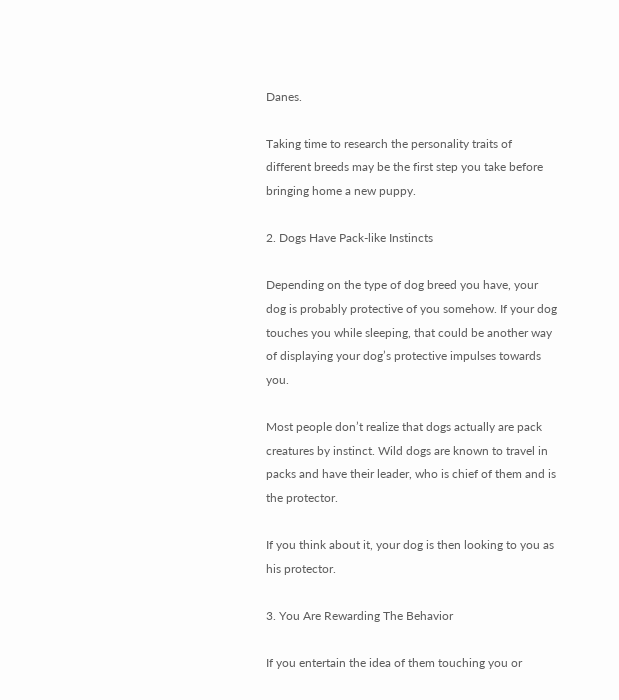Danes.

Taking time to research the personality traits of different breeds may be the first step you take before bringing home a new puppy.

2. Dogs Have Pack-like Instincts

Depending on the type of dog breed you have, your dog is probably protective of you somehow. If your dog touches you while sleeping, that could be another way of displaying your dog’s protective impulses towards you.

Most people don’t realize that dogs actually are pack creatures by instinct. Wild dogs are known to travel in packs and have their leader, who is chief of them and is the protector.

If you think about it, your dog is then looking to you as his protector.

3. You Are Rewarding The Behavior

If you entertain the idea of them touching you or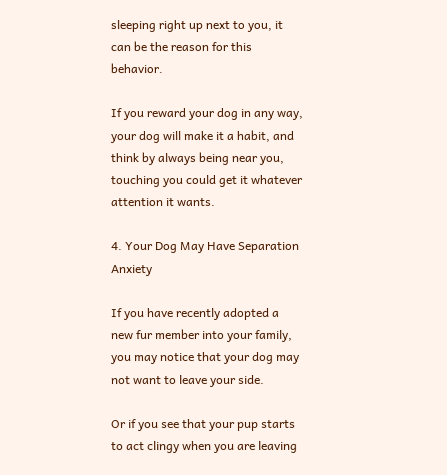sleeping right up next to you, it can be the reason for this behavior.

If you reward your dog in any way, your dog will make it a habit, and think by always being near you, touching you could get it whatever attention it wants.

4. Your Dog May Have Separation Anxiety

If you have recently adopted a new fur member into your family, you may notice that your dog may not want to leave your side.

Or if you see that your pup starts to act clingy when you are leaving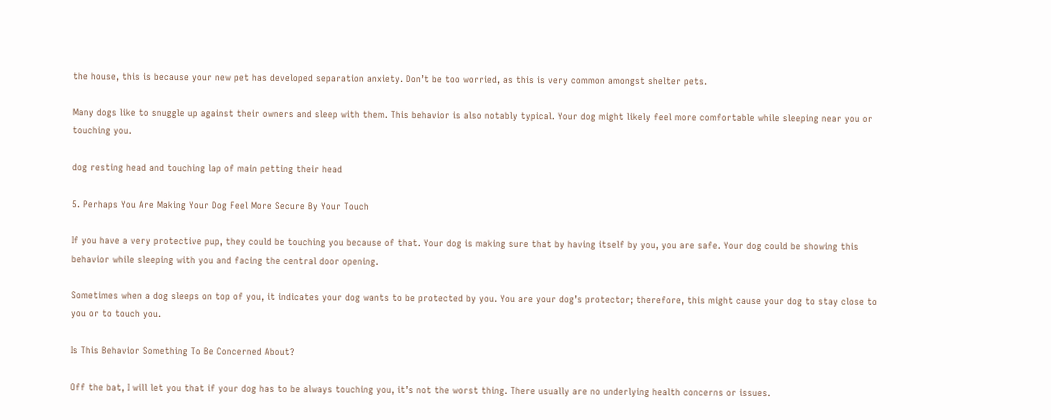the house, this is because your new pet has developed separation anxiety. Don’t be too worried, as this is very common amongst shelter pets.

Many dogs like to snuggle up against their owners and sleep with them. This behavior is also notably typical. Your dog might likely feel more comfortable while sleeping near you or touching you.

dog resting head and touching lap of main petting their head

5. Perhaps You Are Making Your Dog Feel More Secure By Your Touch

If you have a very protective pup, they could be touching you because of that. Your dog is making sure that by having itself by you, you are safe. Your dog could be showing this behavior while sleeping with you and facing the central door opening.

Sometimes when a dog sleeps on top of you, it indicates your dog wants to be protected by you. You are your dog’s protector; therefore, this might cause your dog to stay close to you or to touch you.

Is This Behavior Something To Be Concerned About?

Off the bat, I will let you that if your dog has to be always touching you, it’s not the worst thing. There usually are no underlying health concerns or issues.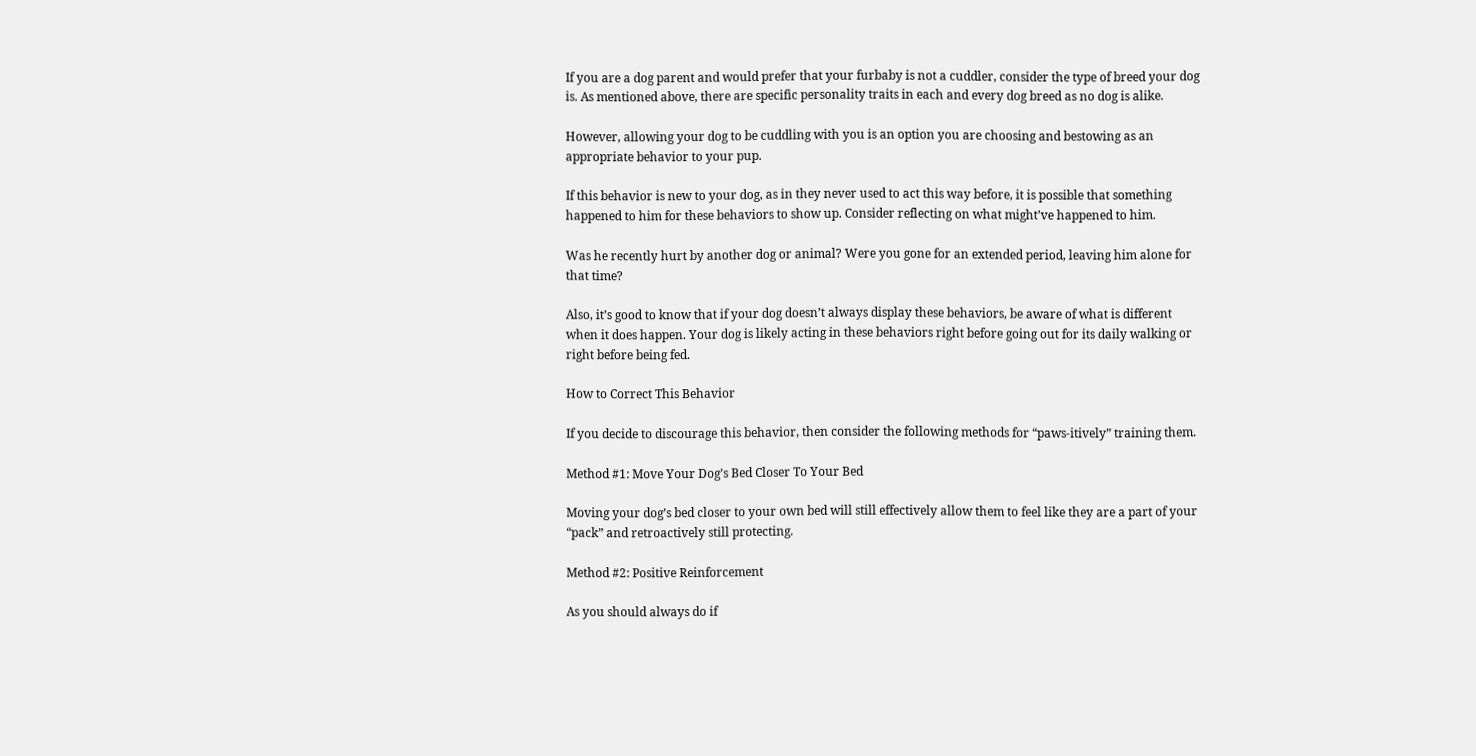If you are a dog parent and would prefer that your furbaby is not a cuddler, consider the type of breed your dog is. As mentioned above, there are specific personality traits in each and every dog breed as no dog is alike.

However, allowing your dog to be cuddling with you is an option you are choosing and bestowing as an appropriate behavior to your pup.

If this behavior is new to your dog, as in they never used to act this way before, it is possible that something happened to him for these behaviors to show up. Consider reflecting on what might’ve happened to him.

Was he recently hurt by another dog or animal? Were you gone for an extended period, leaving him alone for that time?

Also, it’s good to know that if your dog doesn’t always display these behaviors, be aware of what is different when it does happen. Your dog is likely acting in these behaviors right before going out for its daily walking or right before being fed.

How to Correct This Behavior

If you decide to discourage this behavior, then consider the following methods for “paws-itively” training them.

Method #1: Move Your Dog’s Bed Closer To Your Bed

Moving your dog’s bed closer to your own bed will still effectively allow them to feel like they are a part of your “pack” and retroactively still protecting.

Method #2: Positive Reinforcement

As you should always do if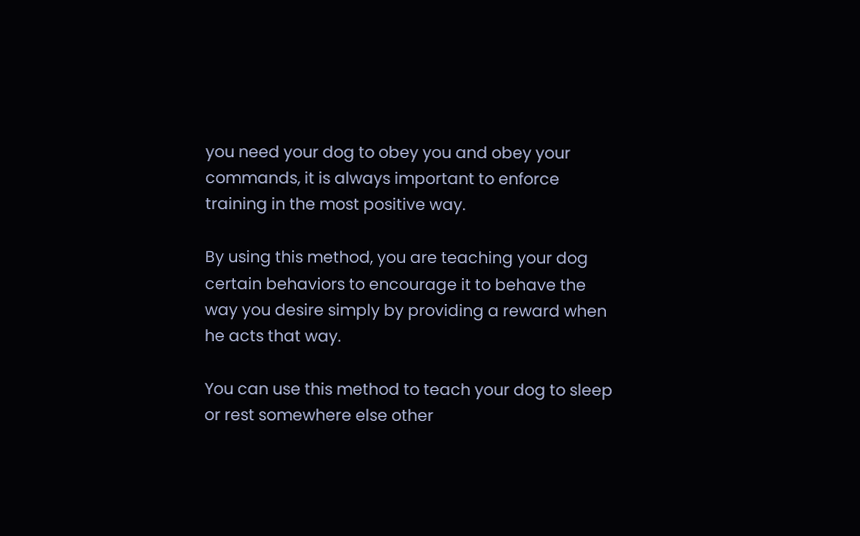you need your dog to obey you and obey your commands, it is always important to enforce training in the most positive way.

By using this method, you are teaching your dog certain behaviors to encourage it to behave the way you desire simply by providing a reward when he acts that way.

You can use this method to teach your dog to sleep or rest somewhere else other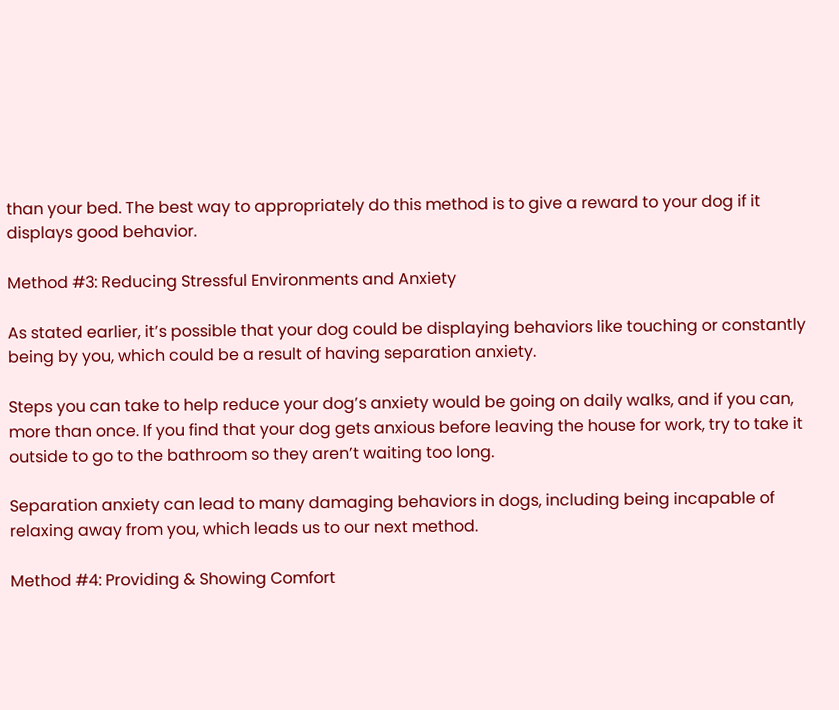than your bed. The best way to appropriately do this method is to give a reward to your dog if it displays good behavior.

Method #3: Reducing Stressful Environments and Anxiety

As stated earlier, it’s possible that your dog could be displaying behaviors like touching or constantly being by you, which could be a result of having separation anxiety.

Steps you can take to help reduce your dog’s anxiety would be going on daily walks, and if you can, more than once. If you find that your dog gets anxious before leaving the house for work, try to take it outside to go to the bathroom so they aren’t waiting too long.

Separation anxiety can lead to many damaging behaviors in dogs, including being incapable of relaxing away from you, which leads us to our next method.

Method #4: Providing & Showing Comfort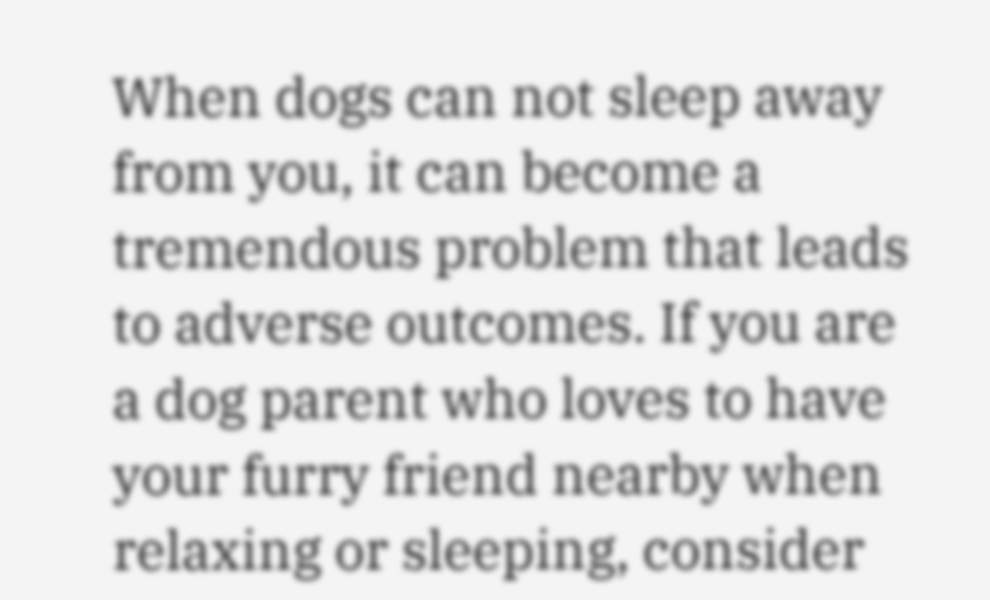When dogs can not sleep away from you, it can become a tremendous problem that leads to adverse outcomes. If you are a dog parent who loves to have your furry friend nearby when relaxing or sleeping, consider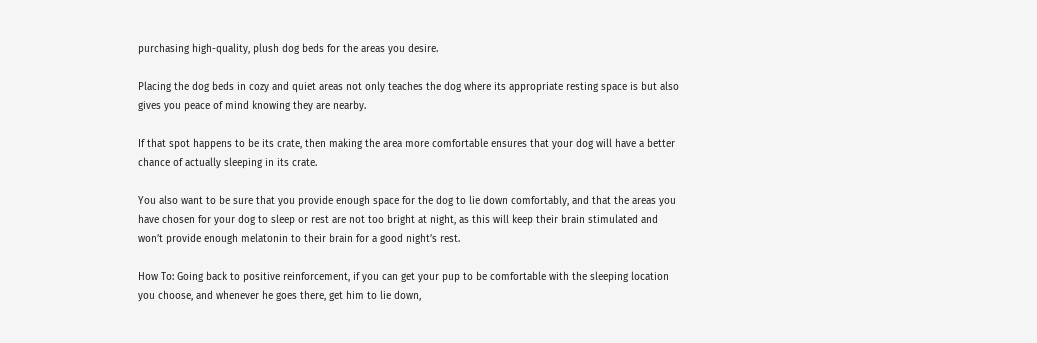purchasing high-quality, plush dog beds for the areas you desire.

Placing the dog beds in cozy and quiet areas not only teaches the dog where its appropriate resting space is but also gives you peace of mind knowing they are nearby.

If that spot happens to be its crate, then making the area more comfortable ensures that your dog will have a better chance of actually sleeping in its crate.

You also want to be sure that you provide enough space for the dog to lie down comfortably, and that the areas you have chosen for your dog to sleep or rest are not too bright at night, as this will keep their brain stimulated and won’t provide enough melatonin to their brain for a good night’s rest.

How To: Going back to positive reinforcement, if you can get your pup to be comfortable with the sleeping location you choose, and whenever he goes there, get him to lie down,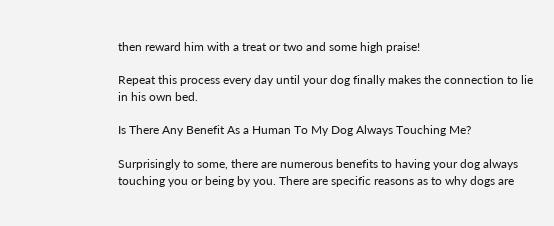then reward him with a treat or two and some high praise!

Repeat this process every day until your dog finally makes the connection to lie in his own bed.

Is There Any Benefit As a Human To My Dog Always Touching Me?

Surprisingly to some, there are numerous benefits to having your dog always touching you or being by you. There are specific reasons as to why dogs are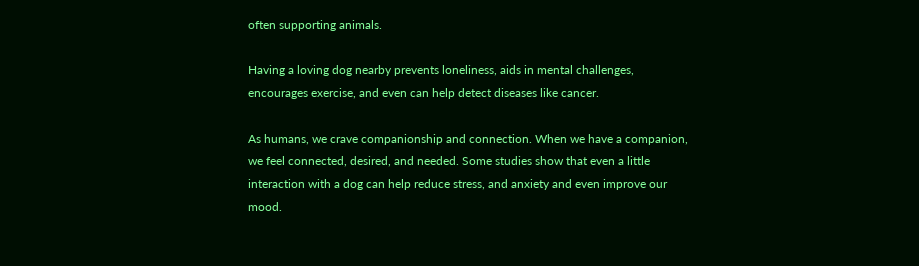often supporting animals.

Having a loving dog nearby prevents loneliness, aids in mental challenges, encourages exercise, and even can help detect diseases like cancer.

As humans, we crave companionship and connection. When we have a companion, we feel connected, desired, and needed. Some studies show that even a little interaction with a dog can help reduce stress, and anxiety and even improve our mood.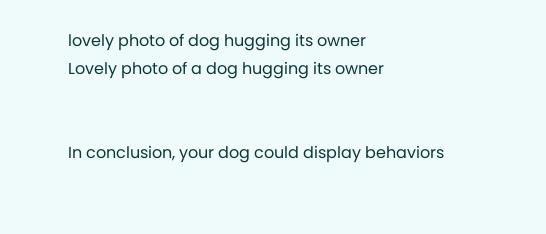lovely photo of dog hugging its owner
Lovely photo of a dog hugging its owner


In conclusion, your dog could display behaviors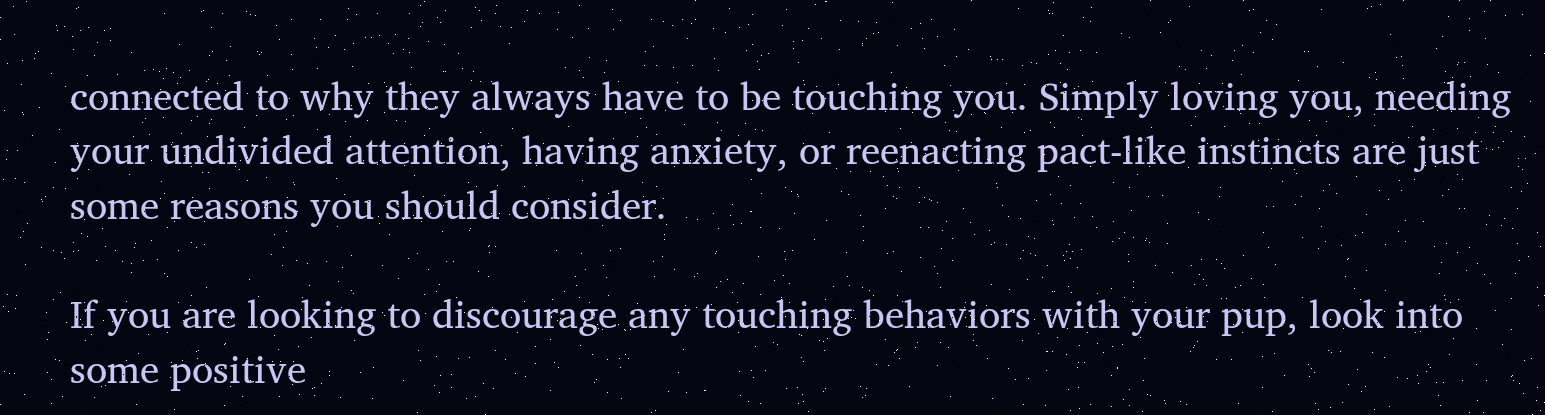connected to why they always have to be touching you. Simply loving you, needing your undivided attention, having anxiety, or reenacting pact-like instincts are just some reasons you should consider.

If you are looking to discourage any touching behaviors with your pup, look into some positive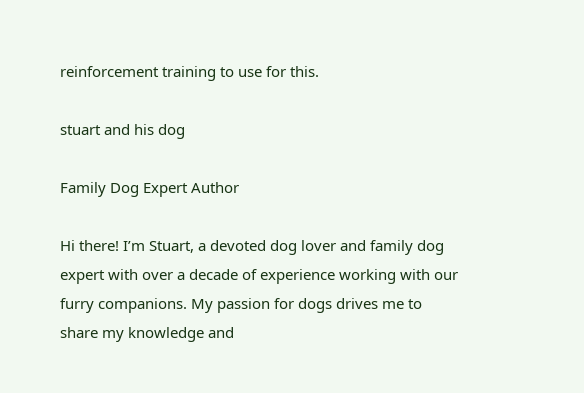reinforcement training to use for this.

stuart and his dog

Family Dog Expert Author

Hi there! I’m Stuart, a devoted dog lover and family dog expert with over a decade of experience working with our furry companions. My passion for dogs drives me to share my knowledge and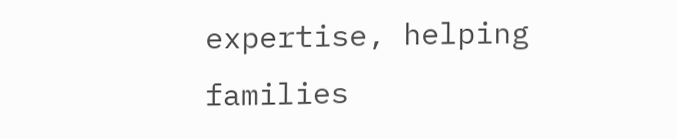expertise, helping families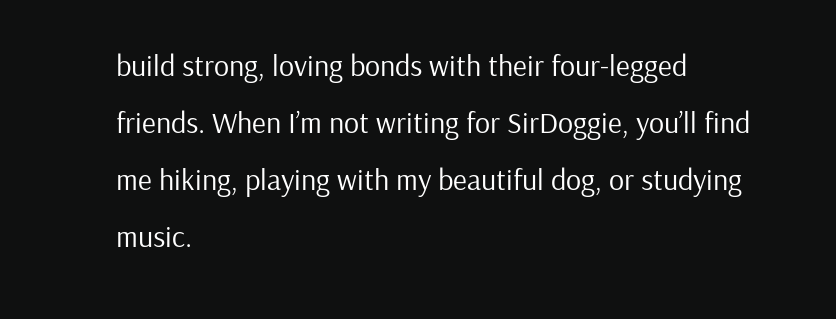build strong, loving bonds with their four-legged friends. When I’m not writing for SirDoggie, you’ll find me hiking, playing with my beautiful dog, or studying music.